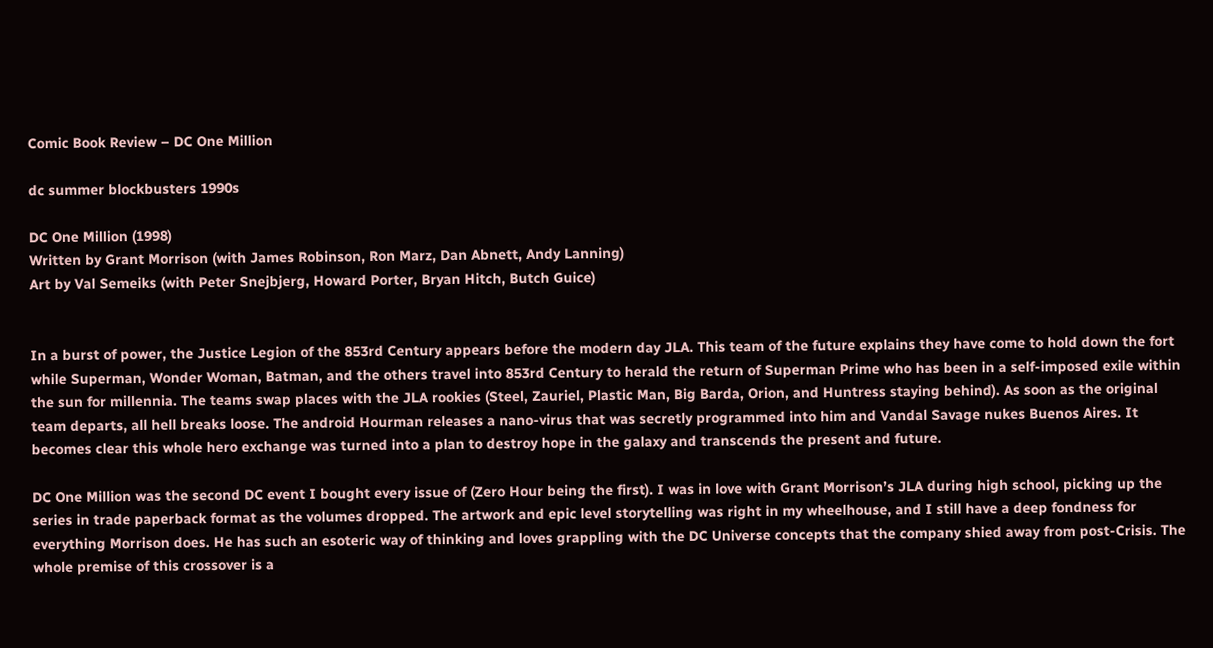Comic Book Review – DC One Million

dc summer blockbusters 1990s

DC One Million (1998)
Written by Grant Morrison (with James Robinson, Ron Marz, Dan Abnett, Andy Lanning)
Art by Val Semeiks (with Peter Snejbjerg, Howard Porter, Bryan Hitch, Butch Guice)


In a burst of power, the Justice Legion of the 853rd Century appears before the modern day JLA. This team of the future explains they have come to hold down the fort while Superman, Wonder Woman, Batman, and the others travel into 853rd Century to herald the return of Superman Prime who has been in a self-imposed exile within the sun for millennia. The teams swap places with the JLA rookies (Steel, Zauriel, Plastic Man, Big Barda, Orion, and Huntress staying behind). As soon as the original team departs, all hell breaks loose. The android Hourman releases a nano-virus that was secretly programmed into him and Vandal Savage nukes Buenos Aires. It becomes clear this whole hero exchange was turned into a plan to destroy hope in the galaxy and transcends the present and future.

DC One Million was the second DC event I bought every issue of (Zero Hour being the first). I was in love with Grant Morrison’s JLA during high school, picking up the series in trade paperback format as the volumes dropped. The artwork and epic level storytelling was right in my wheelhouse, and I still have a deep fondness for everything Morrison does. He has such an esoteric way of thinking and loves grappling with the DC Universe concepts that the company shied away from post-Crisis. The whole premise of this crossover is a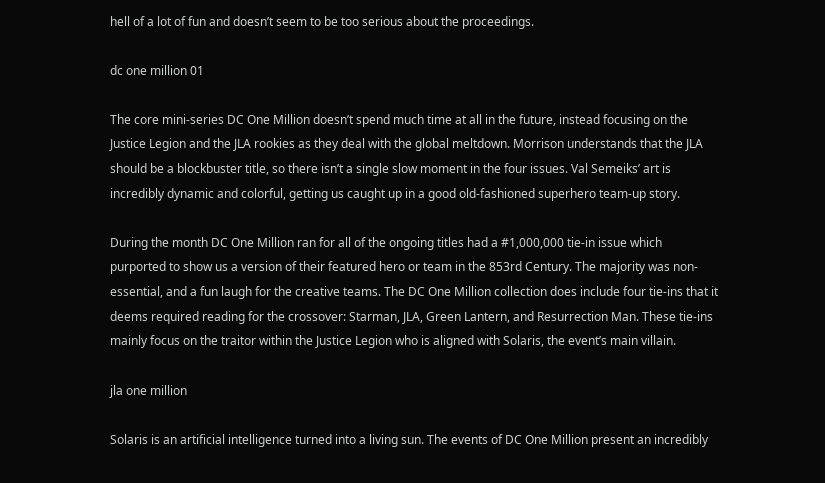hell of a lot of fun and doesn’t seem to be too serious about the proceedings.

dc one million 01

The core mini-series DC One Million doesn’t spend much time at all in the future, instead focusing on the Justice Legion and the JLA rookies as they deal with the global meltdown. Morrison understands that the JLA should be a blockbuster title, so there isn’t a single slow moment in the four issues. Val Semeiks’ art is incredibly dynamic and colorful, getting us caught up in a good old-fashioned superhero team-up story.

During the month DC One Million ran for all of the ongoing titles had a #1,000,000 tie-in issue which purported to show us a version of their featured hero or team in the 853rd Century. The majority was non-essential, and a fun laugh for the creative teams. The DC One Million collection does include four tie-ins that it deems required reading for the crossover: Starman, JLA, Green Lantern, and Resurrection Man. These tie-ins mainly focus on the traitor within the Justice Legion who is aligned with Solaris, the event’s main villain.

jla one million

Solaris is an artificial intelligence turned into a living sun. The events of DC One Million present an incredibly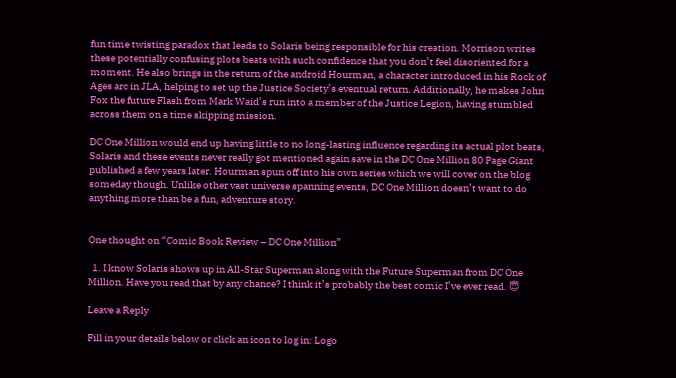fun time twisting paradox that leads to Solaris being responsible for his creation. Morrison writes these potentially confusing plots beats with such confidence that you don’t feel disoriented for a moment. He also brings in the return of the android Hourman, a character introduced in his Rock of Ages arc in JLA, helping to set up the Justice Society’s eventual return. Additionally, he makes John Fox the future Flash from Mark Waid’s run into a member of the Justice Legion, having stumbled across them on a time skipping mission.

DC One Million would end up having little to no long-lasting influence regarding its actual plot beats, Solaris and these events never really got mentioned again save in the DC One Million 80 Page Giant published a few years later. Hourman spun off into his own series which we will cover on the blog someday though. Unlike other vast universe spanning events, DC One Million doesn’t want to do anything more than be a fun, adventure story.


One thought on “Comic Book Review – DC One Million”

  1. I know Solaris shows up in All-Star Superman along with the Future Superman from DC One Million. Have you read that by any chance? I think it’s probably the best comic I’ve ever read. 😇

Leave a Reply

Fill in your details below or click an icon to log in: Logo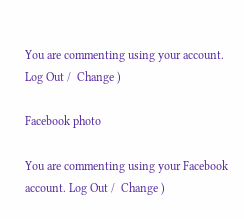You are commenting using your account. Log Out /  Change )

Facebook photo

You are commenting using your Facebook account. Log Out /  Change )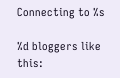Connecting to %s

%d bloggers like this: